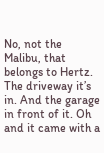No, not the Malibu, that belongs to Hertz. The driveway it’s in. And the garage in front of it. Oh and it came with a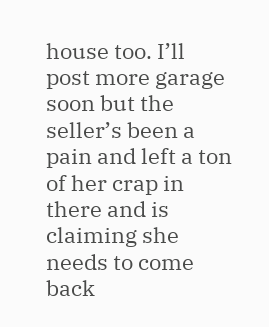house too. I’ll post more garage soon but the seller’s been a pain and left a ton of her crap in there and is claiming she needs to come back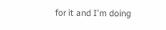for it and I’m doing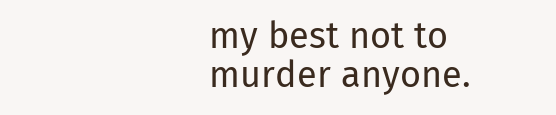my best not to murder anyone.